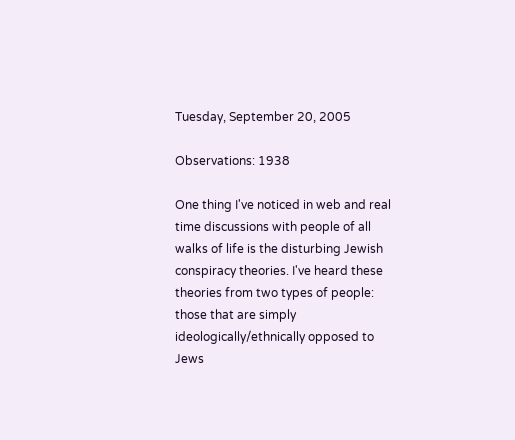Tuesday, September 20, 2005

Observations: 1938

One thing I've noticed in web and real time discussions with people of all walks of life is the disturbing Jewish conspiracy theories. I've heard these theories from two types of people: those that are simply ideologically/ethnically opposed to Jews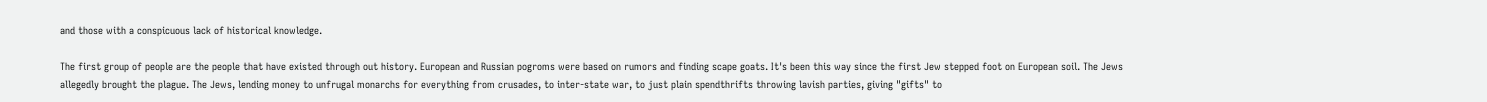and those with a conspicuous lack of historical knowledge.

The first group of people are the people that have existed through out history. European and Russian pogroms were based on rumors and finding scape goats. It's been this way since the first Jew stepped foot on European soil. The Jews allegedly brought the plague. The Jews, lending money to unfrugal monarchs for everything from crusades, to inter-state war, to just plain spendthrifts throwing lavish parties, giving "gifts" to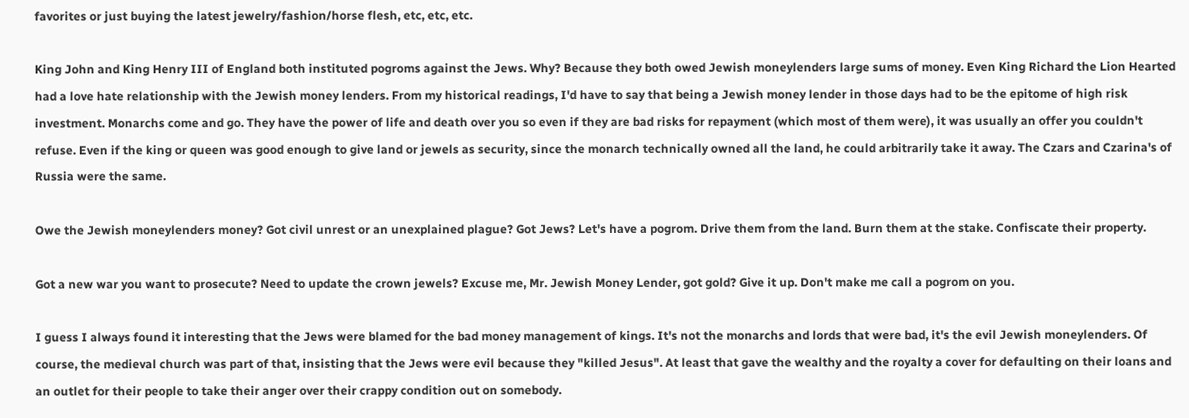favorites or just buying the latest jewelry/fashion/horse flesh, etc, etc, etc.

King John and King Henry III of England both instituted pogroms against the Jews. Why? Because they both owed Jewish moneylenders large sums of money. Even King Richard the Lion Hearted had a love hate relationship with the Jewish money lenders. From my historical readings, I'd have to say that being a Jewish money lender in those days had to be the epitome of high risk investment. Monarchs come and go. They have the power of life and death over you so even if they are bad risks for repayment (which most of them were), it was usually an offer you couldn't refuse. Even if the king or queen was good enough to give land or jewels as security, since the monarch technically owned all the land, he could arbitrarily take it away. The Czars and Czarina's of Russia were the same.

Owe the Jewish moneylenders money? Got civil unrest or an unexplained plague? Got Jews? Let's have a pogrom. Drive them from the land. Burn them at the stake. Confiscate their property.

Got a new war you want to prosecute? Need to update the crown jewels? Excuse me, Mr. Jewish Money Lender, got gold? Give it up. Don't make me call a pogrom on you.

I guess I always found it interesting that the Jews were blamed for the bad money management of kings. It's not the monarchs and lords that were bad, it's the evil Jewish moneylenders. Of course, the medieval church was part of that, insisting that the Jews were evil because they "killed Jesus". At least that gave the wealthy and the royalty a cover for defaulting on their loans and an outlet for their people to take their anger over their crappy condition out on somebody.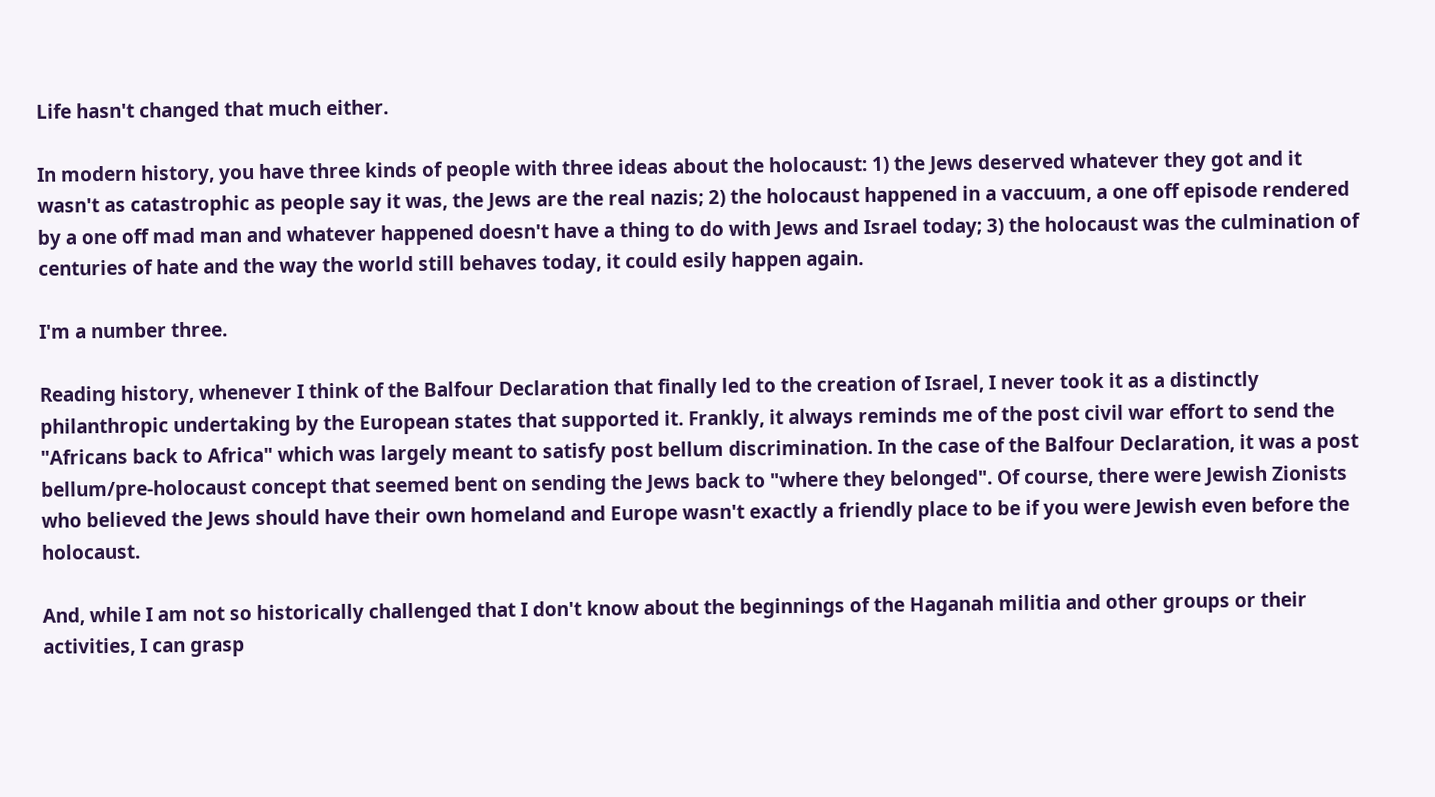Life hasn't changed that much either.

In modern history, you have three kinds of people with three ideas about the holocaust: 1) the Jews deserved whatever they got and it wasn't as catastrophic as people say it was, the Jews are the real nazis; 2) the holocaust happened in a vaccuum, a one off episode rendered by a one off mad man and whatever happened doesn't have a thing to do with Jews and Israel today; 3) the holocaust was the culmination of centuries of hate and the way the world still behaves today, it could esily happen again.

I'm a number three.

Reading history, whenever I think of the Balfour Declaration that finally led to the creation of Israel, I never took it as a distinctly philanthropic undertaking by the European states that supported it. Frankly, it always reminds me of the post civil war effort to send the "Africans back to Africa" which was largely meant to satisfy post bellum discrimination. In the case of the Balfour Declaration, it was a post bellum/pre-holocaust concept that seemed bent on sending the Jews back to "where they belonged". Of course, there were Jewish Zionists who believed the Jews should have their own homeland and Europe wasn't exactly a friendly place to be if you were Jewish even before the holocaust.

And, while I am not so historically challenged that I don't know about the beginnings of the Haganah militia and other groups or their activities, I can grasp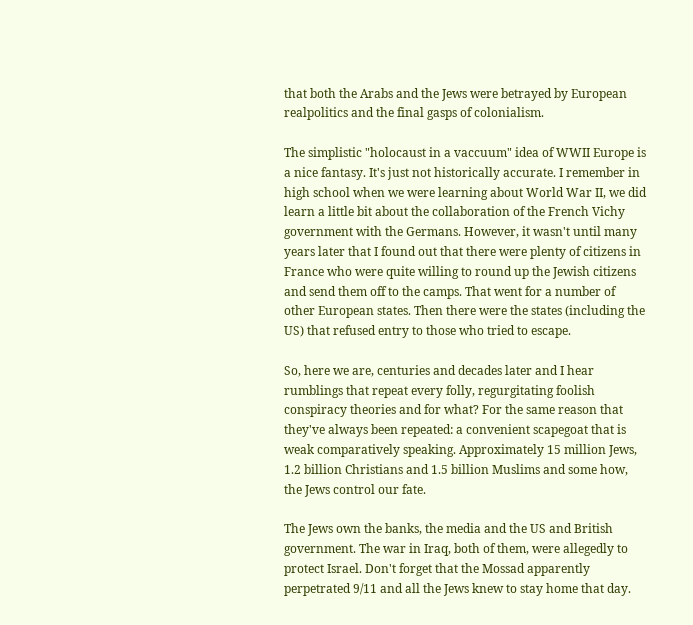that both the Arabs and the Jews were betrayed by European realpolitics and the final gasps of colonialism.

The simplistic "holocaust in a vaccuum" idea of WWII Europe is a nice fantasy. It's just not historically accurate. I remember in high school when we were learning about World War II, we did learn a little bit about the collaboration of the French Vichy government with the Germans. However, it wasn't until many years later that I found out that there were plenty of citizens in France who were quite willing to round up the Jewish citizens and send them off to the camps. That went for a number of other European states. Then there were the states (including the US) that refused entry to those who tried to escape.

So, here we are, centuries and decades later and I hear rumblings that repeat every folly, regurgitating foolish conspiracy theories and for what? For the same reason that they've always been repeated: a convenient scapegoat that is weak comparatively speaking. Approximately 15 million Jews, 1.2 billion Christians and 1.5 billion Muslims and some how, the Jews control our fate.

The Jews own the banks, the media and the US and British government. The war in Iraq, both of them, were allegedly to protect Israel. Don't forget that the Mossad apparently perpetrated 9/11 and all the Jews knew to stay home that day.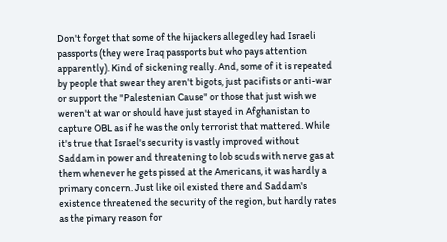Don't forget that some of the hijackers allegedley had Israeli passports (they were Iraq passports but who pays attention apparently). Kind of sickening really. And, some of it is repeated by people that swear they aren't bigots, just pacifists or anti-war or support the "Palestenian Cause" or those that just wish we weren't at war or should have just stayed in Afghanistan to capture OBL as if he was the only terrorist that mattered. While it's true that Israel's security is vastly improved without Saddam in power and threatening to lob scuds with nerve gas at them whenever he gets pissed at the Americans, it was hardly a primary concern. Just like oil existed there and Saddam's existence threatened the security of the region, but hardly rates as the pimary reason for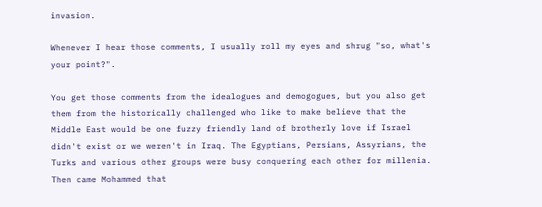invasion.

Whenever I hear those comments, I usually roll my eyes and shrug "so, what's your point?".

You get those comments from the idealogues and demogogues, but you also get them from the historically challenged who like to make believe that the Middle East would be one fuzzy friendly land of brotherly love if Israel didn't exist or we weren't in Iraq. The Egyptians, Persians, Assyrians, the Turks and various other groups were busy conquering each other for millenia. Then came Mohammed that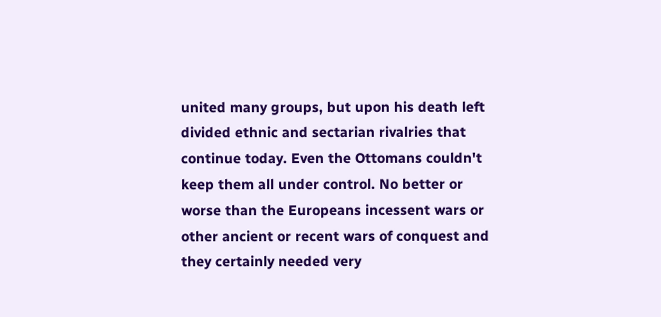united many groups, but upon his death left divided ethnic and sectarian rivalries that continue today. Even the Ottomans couldn't keep them all under control. No better or worse than the Europeans incessent wars or other ancient or recent wars of conquest and they certainly needed very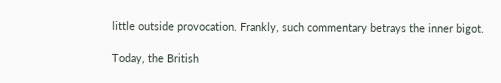little outside provocation. Frankly, such commentary betrays the inner bigot.

Today, the British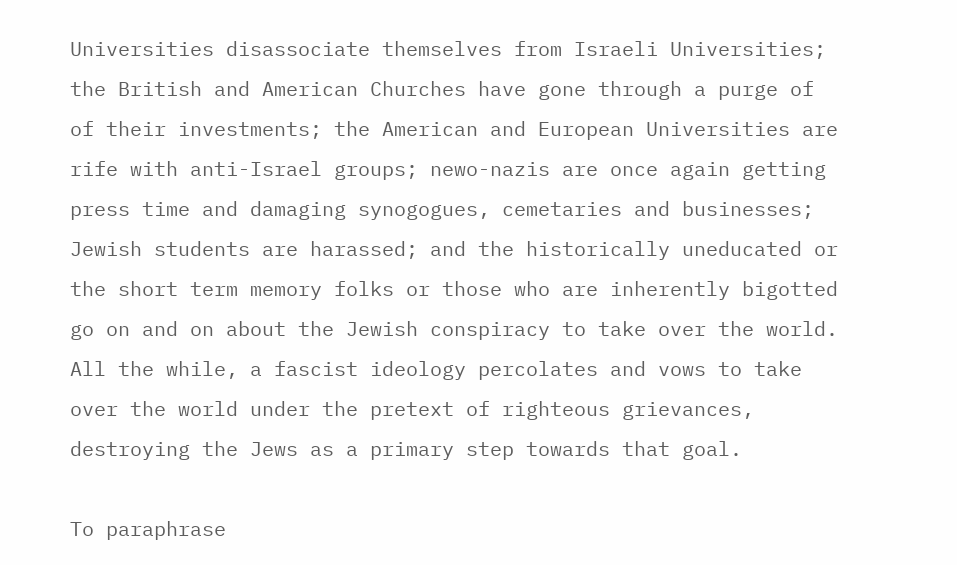Universities disassociate themselves from Israeli Universities; the British and American Churches have gone through a purge of of their investments; the American and European Universities are rife with anti-Israel groups; newo-nazis are once again getting press time and damaging synogogues, cemetaries and businesses; Jewish students are harassed; and the historically uneducated or the short term memory folks or those who are inherently bigotted go on and on about the Jewish conspiracy to take over the world. All the while, a fascist ideology percolates and vows to take over the world under the pretext of righteous grievances, destroying the Jews as a primary step towards that goal.

To paraphrase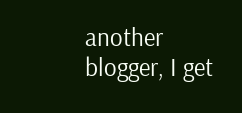another blogger, I get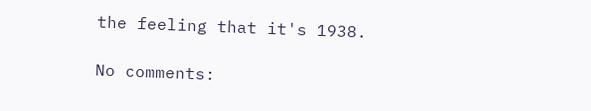the feeling that it's 1938.

No comments: